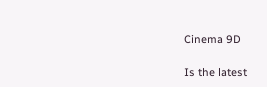Cinema 9D

Is the latest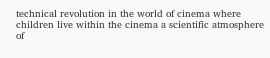technical revolution in the world of cinema where children live within the cinema a scientific atmosphere of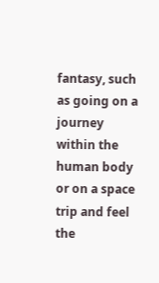fantasy, such as going on a journey within the human body or on a space trip and feel the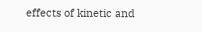effects of kinetic and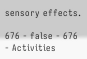sensory effects.

676 - false - 676 - Activities